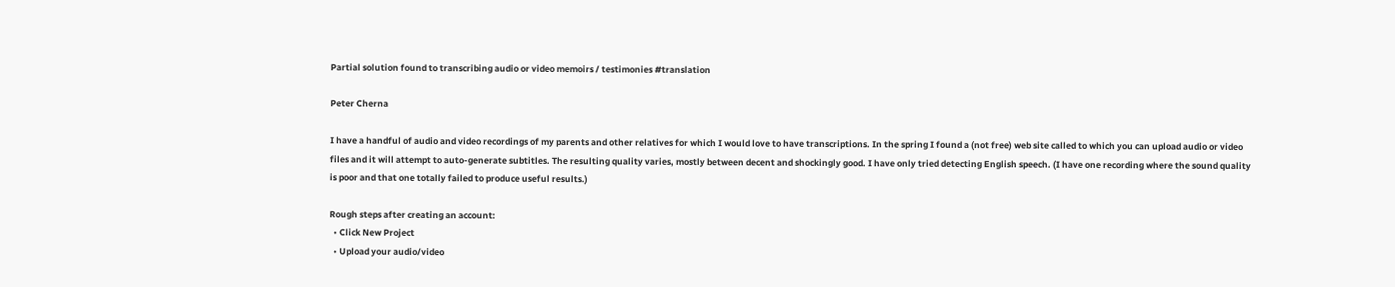Partial solution found to transcribing audio or video memoirs / testimonies #translation

Peter Cherna

I have a handful of audio and video recordings of my parents and other relatives for which I would love to have transcriptions. In the spring I found a (not free) web site called to which you can upload audio or video files and it will attempt to auto-generate subtitles. The resulting quality varies, mostly between decent and shockingly good. I have only tried detecting English speech. (I have one recording where the sound quality is poor and that one totally failed to produce useful results.)

Rough steps after creating an account:
  • Click New Project
  • Upload your audio/video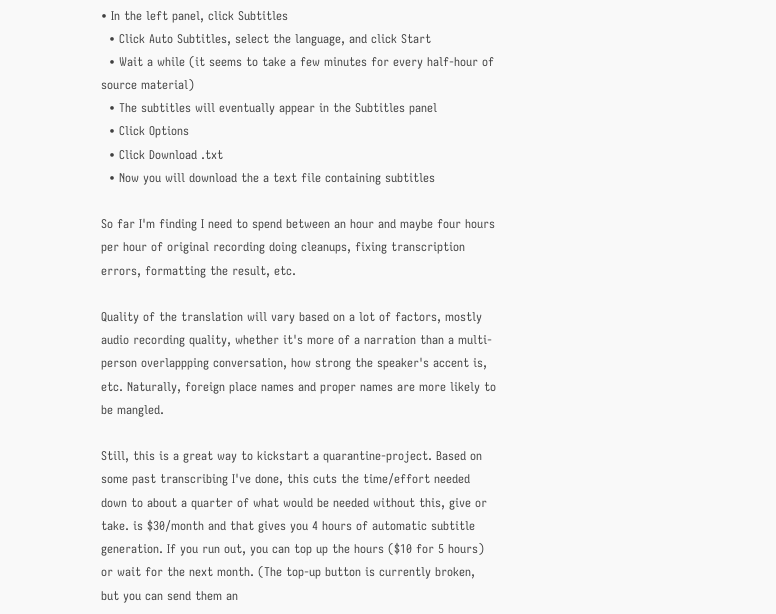• In the left panel, click Subtitles
  • Click Auto Subtitles, select the language, and click Start
  • Wait a while (it seems to take a few minutes for every half-hour of source material)
  • The subtitles will eventually appear in the Subtitles panel
  • Click Options
  • Click Download .txt
  • Now you will download the a text file containing subtitles

So far I'm finding I need to spend between an hour and maybe four hours per hour of original recording doing cleanups, fixing transcription errors, formatting the result, etc.

Quality of the translation will vary based on a lot of factors, mostly audio recording quality, whether it's more of a narration than a multi-person overlappping conversation, how strong the speaker's accent is, etc. Naturally, foreign place names and proper names are more likely to be mangled.

Still, this is a great way to kickstart a quarantine-project. Based on some past transcribing I've done, this cuts the time/effort needed down to about a quarter of what would be needed without this, give or take. is $30/month and that gives you 4 hours of automatic subtitle generation. If you run out, you can top up the hours ($10 for 5 hours) or wait for the next month. (The top-up button is currently broken, but you can send them an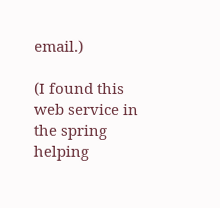email.)

(I found this web service in the spring helping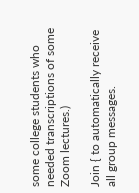some college students who needed transcriptions of some Zoom lectures.)

Join { to automatically receive all group messages.